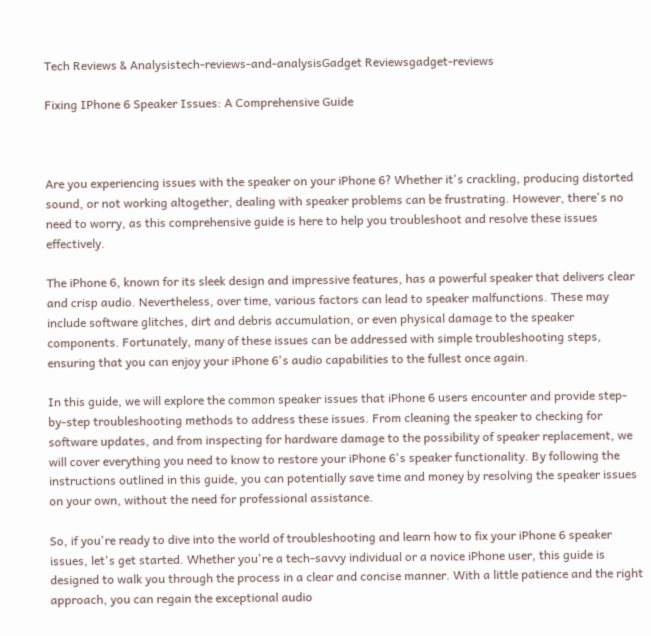Tech Reviews & Analysistech-reviews-and-analysisGadget Reviewsgadget-reviews

Fixing IPhone 6 Speaker Issues: A Comprehensive Guide



Are you experiencing issues with the speaker on your iPhone 6? Whether it's crackling, producing distorted sound, or not working altogether, dealing with speaker problems can be frustrating. However, there's no need to worry, as this comprehensive guide is here to help you troubleshoot and resolve these issues effectively.

The iPhone 6, known for its sleek design and impressive features, has a powerful speaker that delivers clear and crisp audio. Nevertheless, over time, various factors can lead to speaker malfunctions. These may include software glitches, dirt and debris accumulation, or even physical damage to the speaker components. Fortunately, many of these issues can be addressed with simple troubleshooting steps, ensuring that you can enjoy your iPhone 6's audio capabilities to the fullest once again.

In this guide, we will explore the common speaker issues that iPhone 6 users encounter and provide step-by-step troubleshooting methods to address these issues. From cleaning the speaker to checking for software updates, and from inspecting for hardware damage to the possibility of speaker replacement, we will cover everything you need to know to restore your iPhone 6's speaker functionality. By following the instructions outlined in this guide, you can potentially save time and money by resolving the speaker issues on your own, without the need for professional assistance.

So, if you're ready to dive into the world of troubleshooting and learn how to fix your iPhone 6 speaker issues, let's get started. Whether you're a tech-savvy individual or a novice iPhone user, this guide is designed to walk you through the process in a clear and concise manner. With a little patience and the right approach, you can regain the exceptional audio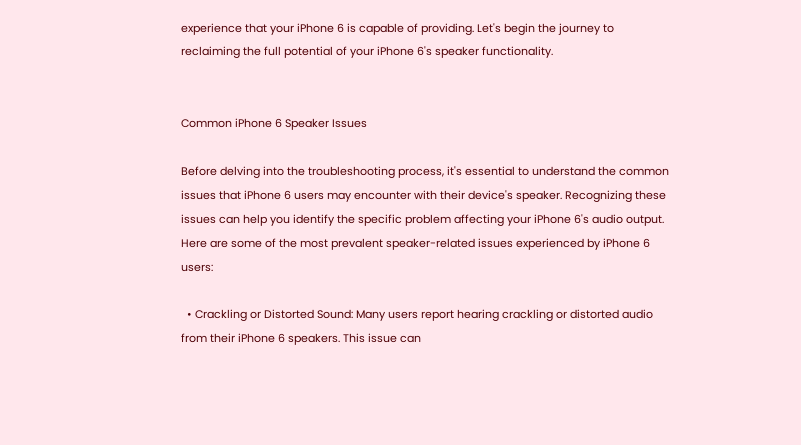experience that your iPhone 6 is capable of providing. Let's begin the journey to reclaiming the full potential of your iPhone 6's speaker functionality.


Common iPhone 6 Speaker Issues

Before delving into the troubleshooting process, it's essential to understand the common issues that iPhone 6 users may encounter with their device's speaker. Recognizing these issues can help you identify the specific problem affecting your iPhone 6's audio output. Here are some of the most prevalent speaker-related issues experienced by iPhone 6 users:

  • Crackling or Distorted Sound: Many users report hearing crackling or distorted audio from their iPhone 6 speakers. This issue can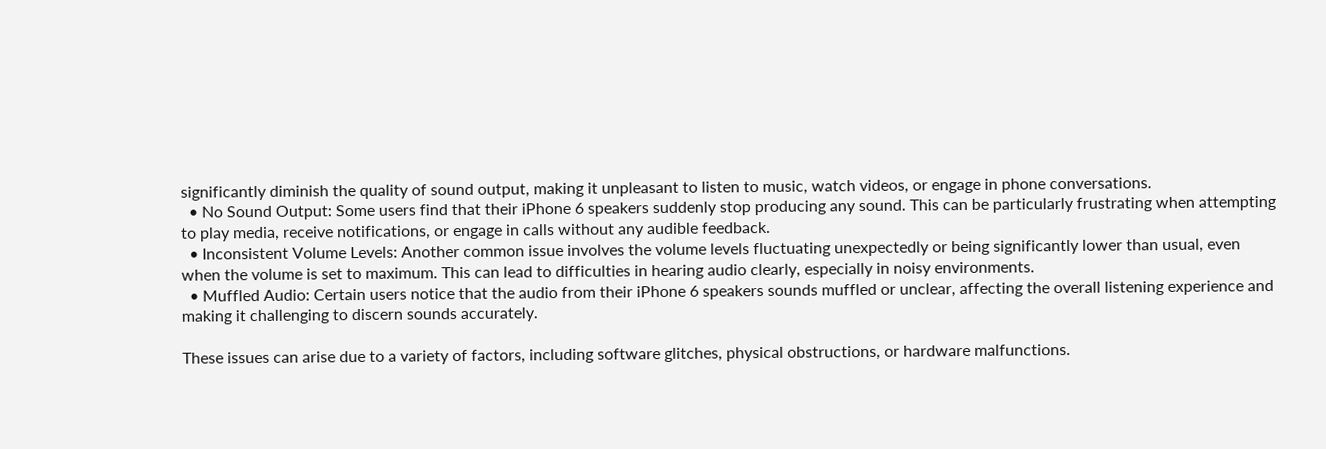significantly diminish the quality of sound output, making it unpleasant to listen to music, watch videos, or engage in phone conversations.
  • No Sound Output: Some users find that their iPhone 6 speakers suddenly stop producing any sound. This can be particularly frustrating when attempting to play media, receive notifications, or engage in calls without any audible feedback.
  • Inconsistent Volume Levels: Another common issue involves the volume levels fluctuating unexpectedly or being significantly lower than usual, even when the volume is set to maximum. This can lead to difficulties in hearing audio clearly, especially in noisy environments.
  • Muffled Audio: Certain users notice that the audio from their iPhone 6 speakers sounds muffled or unclear, affecting the overall listening experience and making it challenging to discern sounds accurately.

These issues can arise due to a variety of factors, including software glitches, physical obstructions, or hardware malfunctions.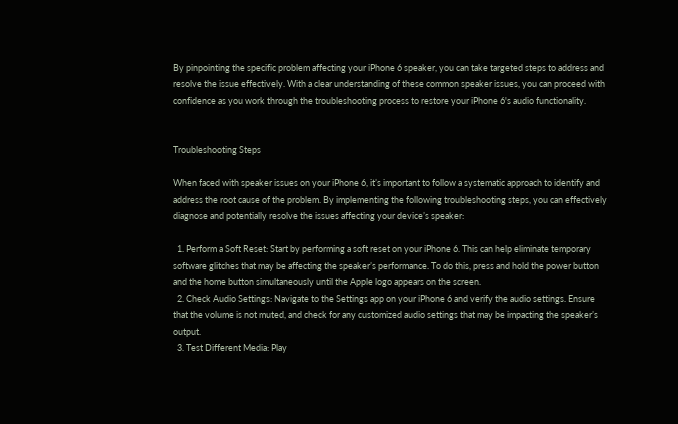By pinpointing the specific problem affecting your iPhone 6 speaker, you can take targeted steps to address and resolve the issue effectively. With a clear understanding of these common speaker issues, you can proceed with confidence as you work through the troubleshooting process to restore your iPhone 6's audio functionality.


Troubleshooting Steps

When faced with speaker issues on your iPhone 6, it’s important to follow a systematic approach to identify and address the root cause of the problem. By implementing the following troubleshooting steps, you can effectively diagnose and potentially resolve the issues affecting your device’s speaker:

  1. Perform a Soft Reset: Start by performing a soft reset on your iPhone 6. This can help eliminate temporary software glitches that may be affecting the speaker’s performance. To do this, press and hold the power button and the home button simultaneously until the Apple logo appears on the screen.
  2. Check Audio Settings: Navigate to the Settings app on your iPhone 6 and verify the audio settings. Ensure that the volume is not muted, and check for any customized audio settings that may be impacting the speaker’s output.
  3. Test Different Media: Play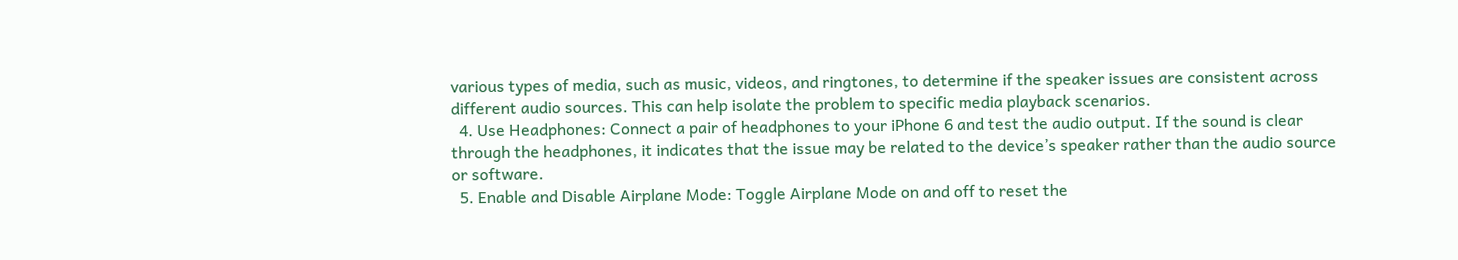various types of media, such as music, videos, and ringtones, to determine if the speaker issues are consistent across different audio sources. This can help isolate the problem to specific media playback scenarios.
  4. Use Headphones: Connect a pair of headphones to your iPhone 6 and test the audio output. If the sound is clear through the headphones, it indicates that the issue may be related to the device’s speaker rather than the audio source or software.
  5. Enable and Disable Airplane Mode: Toggle Airplane Mode on and off to reset the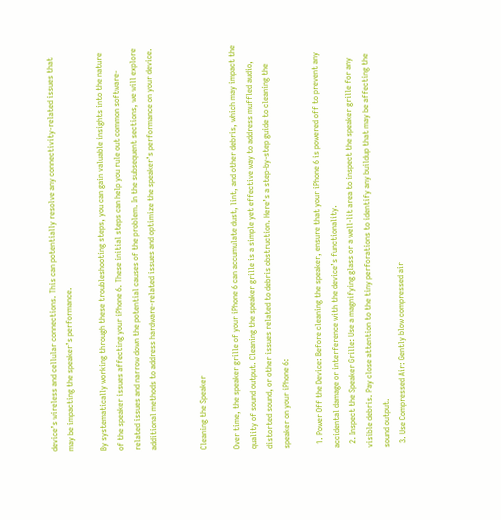device’s wireless and cellular connections. This can potentially resolve any connectivity-related issues that may be impacting the speaker’s performance.

By systematically working through these troubleshooting steps, you can gain valuable insights into the nature of the speaker issues affecting your iPhone 6. These initial steps can help you rule out common software-related issues and narrow down the potential causes of the problem. In the subsequent sections, we will explore additional methods to address hardware-related issues and optimize the speaker’s performance on your device.


Cleaning the Speaker

Over time, the speaker grille of your iPhone 6 can accumulate dust, lint, and other debris, which may impact the quality of sound output. Cleaning the speaker grille is a simple yet effective way to address muffled audio, distorted sound, or other issues related to debris obstruction. Here’s a step-by-step guide to cleaning the speaker on your iPhone 6:

  1. Power Off the Device: Before cleaning the speaker, ensure that your iPhone 6 is powered off to prevent any accidental damage or interference with the device’s functionality.
  2. Inspect the Speaker Grille: Use a magnifying glass or a well-lit area to inspect the speaker grille for any visible debris. Pay close attention to the tiny perforations to identify any buildup that may be affecting the sound output.
  3. Use Compressed Air: Gently blow compressed air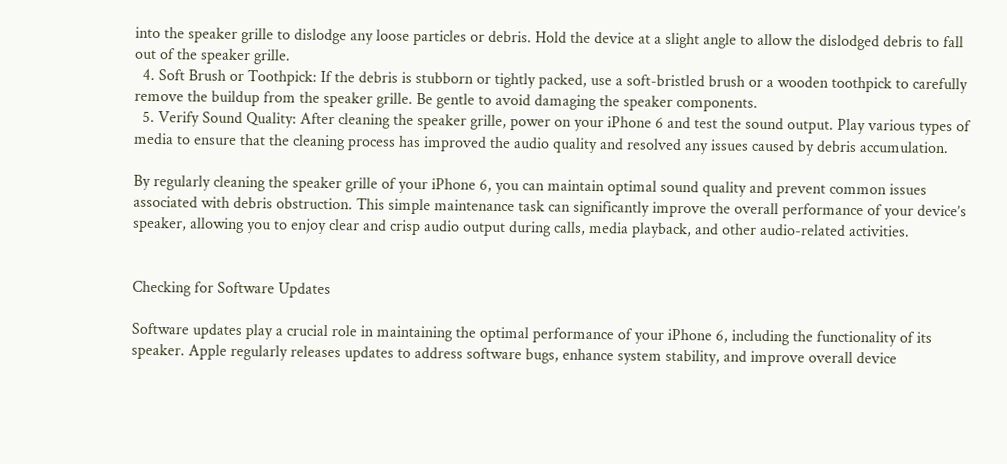into the speaker grille to dislodge any loose particles or debris. Hold the device at a slight angle to allow the dislodged debris to fall out of the speaker grille.
  4. Soft Brush or Toothpick: If the debris is stubborn or tightly packed, use a soft-bristled brush or a wooden toothpick to carefully remove the buildup from the speaker grille. Be gentle to avoid damaging the speaker components.
  5. Verify Sound Quality: After cleaning the speaker grille, power on your iPhone 6 and test the sound output. Play various types of media to ensure that the cleaning process has improved the audio quality and resolved any issues caused by debris accumulation.

By regularly cleaning the speaker grille of your iPhone 6, you can maintain optimal sound quality and prevent common issues associated with debris obstruction. This simple maintenance task can significantly improve the overall performance of your device’s speaker, allowing you to enjoy clear and crisp audio output during calls, media playback, and other audio-related activities.


Checking for Software Updates

Software updates play a crucial role in maintaining the optimal performance of your iPhone 6, including the functionality of its speaker. Apple regularly releases updates to address software bugs, enhance system stability, and improve overall device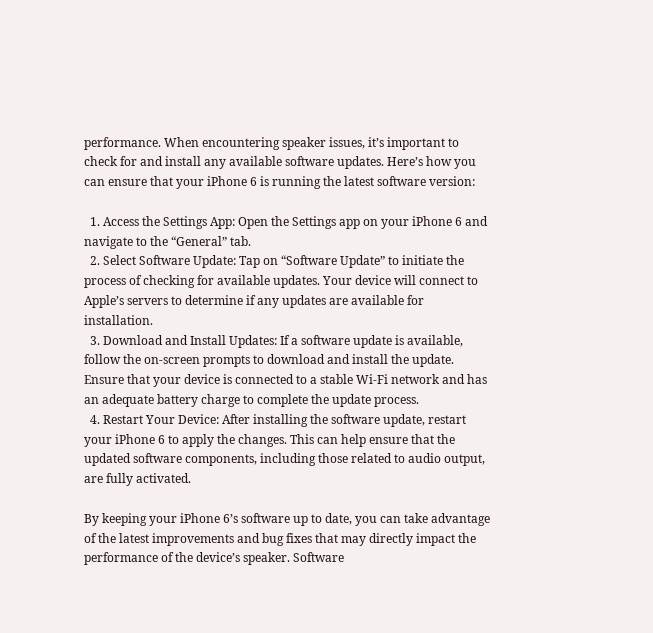performance. When encountering speaker issues, it’s important to check for and install any available software updates. Here’s how you can ensure that your iPhone 6 is running the latest software version:

  1. Access the Settings App: Open the Settings app on your iPhone 6 and navigate to the “General” tab.
  2. Select Software Update: Tap on “Software Update” to initiate the process of checking for available updates. Your device will connect to Apple’s servers to determine if any updates are available for installation.
  3. Download and Install Updates: If a software update is available, follow the on-screen prompts to download and install the update. Ensure that your device is connected to a stable Wi-Fi network and has an adequate battery charge to complete the update process.
  4. Restart Your Device: After installing the software update, restart your iPhone 6 to apply the changes. This can help ensure that the updated software components, including those related to audio output, are fully activated.

By keeping your iPhone 6’s software up to date, you can take advantage of the latest improvements and bug fixes that may directly impact the performance of the device’s speaker. Software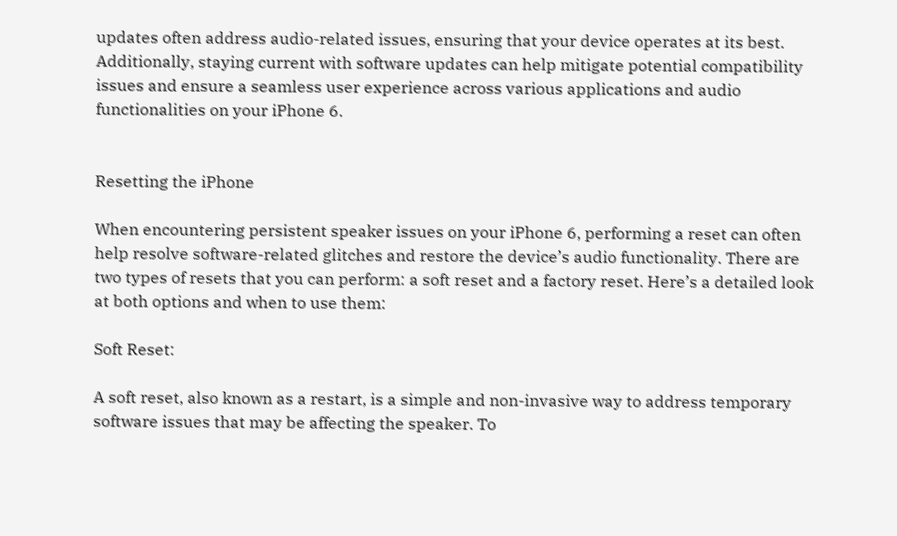updates often address audio-related issues, ensuring that your device operates at its best. Additionally, staying current with software updates can help mitigate potential compatibility issues and ensure a seamless user experience across various applications and audio functionalities on your iPhone 6.


Resetting the iPhone

When encountering persistent speaker issues on your iPhone 6, performing a reset can often help resolve software-related glitches and restore the device’s audio functionality. There are two types of resets that you can perform: a soft reset and a factory reset. Here’s a detailed look at both options and when to use them:

Soft Reset:

A soft reset, also known as a restart, is a simple and non-invasive way to address temporary software issues that may be affecting the speaker. To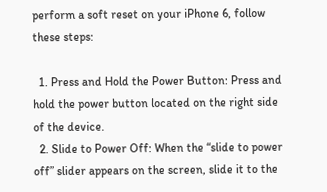perform a soft reset on your iPhone 6, follow these steps:

  1. Press and Hold the Power Button: Press and hold the power button located on the right side of the device.
  2. Slide to Power Off: When the “slide to power off” slider appears on the screen, slide it to the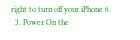right to turn off your iPhone 6.
  3. Power On the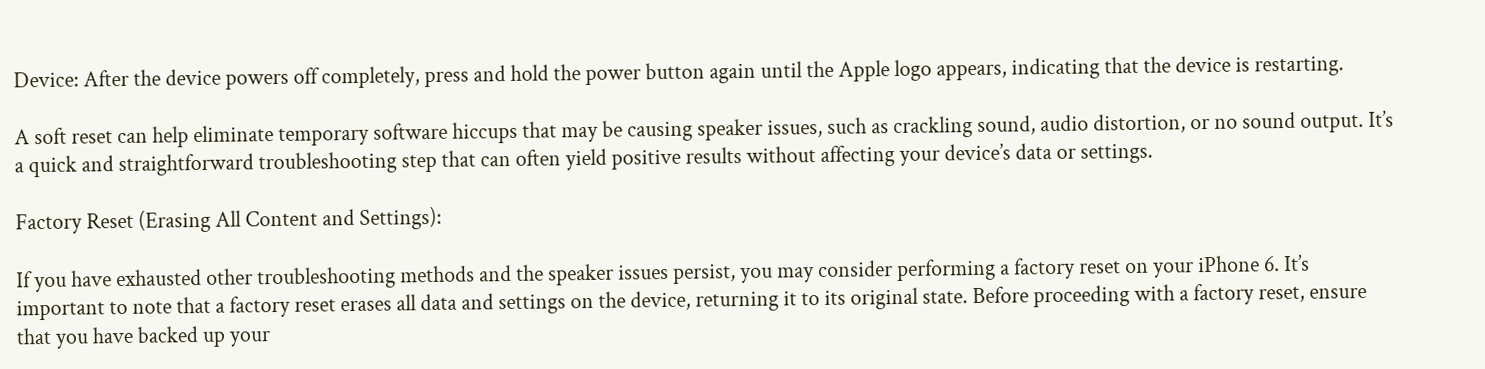Device: After the device powers off completely, press and hold the power button again until the Apple logo appears, indicating that the device is restarting.

A soft reset can help eliminate temporary software hiccups that may be causing speaker issues, such as crackling sound, audio distortion, or no sound output. It’s a quick and straightforward troubleshooting step that can often yield positive results without affecting your device’s data or settings.

Factory Reset (Erasing All Content and Settings):

If you have exhausted other troubleshooting methods and the speaker issues persist, you may consider performing a factory reset on your iPhone 6. It’s important to note that a factory reset erases all data and settings on the device, returning it to its original state. Before proceeding with a factory reset, ensure that you have backed up your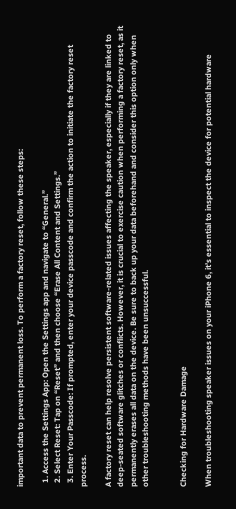important data to prevent permanent loss. To perform a factory reset, follow these steps:

  1. Access the Settings App: Open the Settings app and navigate to “General.”
  2. Select Reset: Tap on “Reset” and then choose “Erase All Content and Settings.”
  3. Enter Your Passcode: If prompted, enter your device passcode and confirm the action to initiate the factory reset process.

A factory reset can help resolve persistent software-related issues affecting the speaker, especially if they are linked to deep-seated software glitches or conflicts. However, it is crucial to exercise caution when performing a factory reset, as it permanently erases all data on the device. Be sure to back up your data beforehand and consider this option only when other troubleshooting methods have been unsuccessful.


Checking for Hardware Damage

When troubleshooting speaker issues on your iPhone 6, it’s essential to inspect the device for potential hardware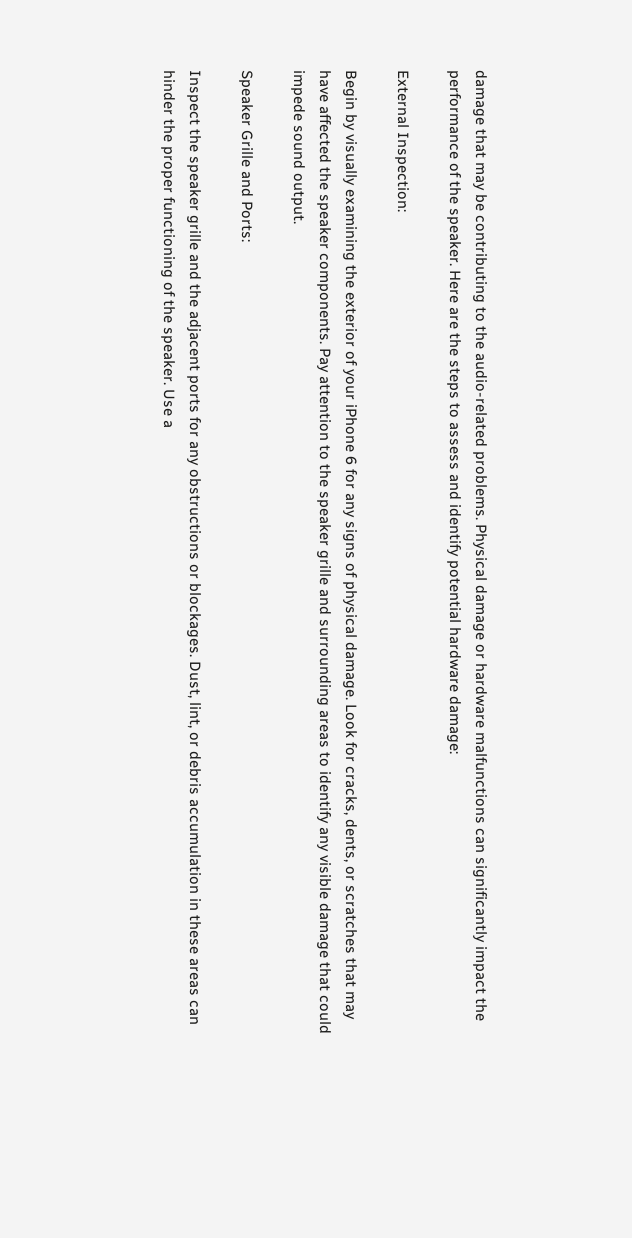damage that may be contributing to the audio-related problems. Physical damage or hardware malfunctions can significantly impact the performance of the speaker. Here are the steps to assess and identify potential hardware damage:

External Inspection:

Begin by visually examining the exterior of your iPhone 6 for any signs of physical damage. Look for cracks, dents, or scratches that may have affected the speaker components. Pay attention to the speaker grille and surrounding areas to identify any visible damage that could impede sound output.

Speaker Grille and Ports:

Inspect the speaker grille and the adjacent ports for any obstructions or blockages. Dust, lint, or debris accumulation in these areas can hinder the proper functioning of the speaker. Use a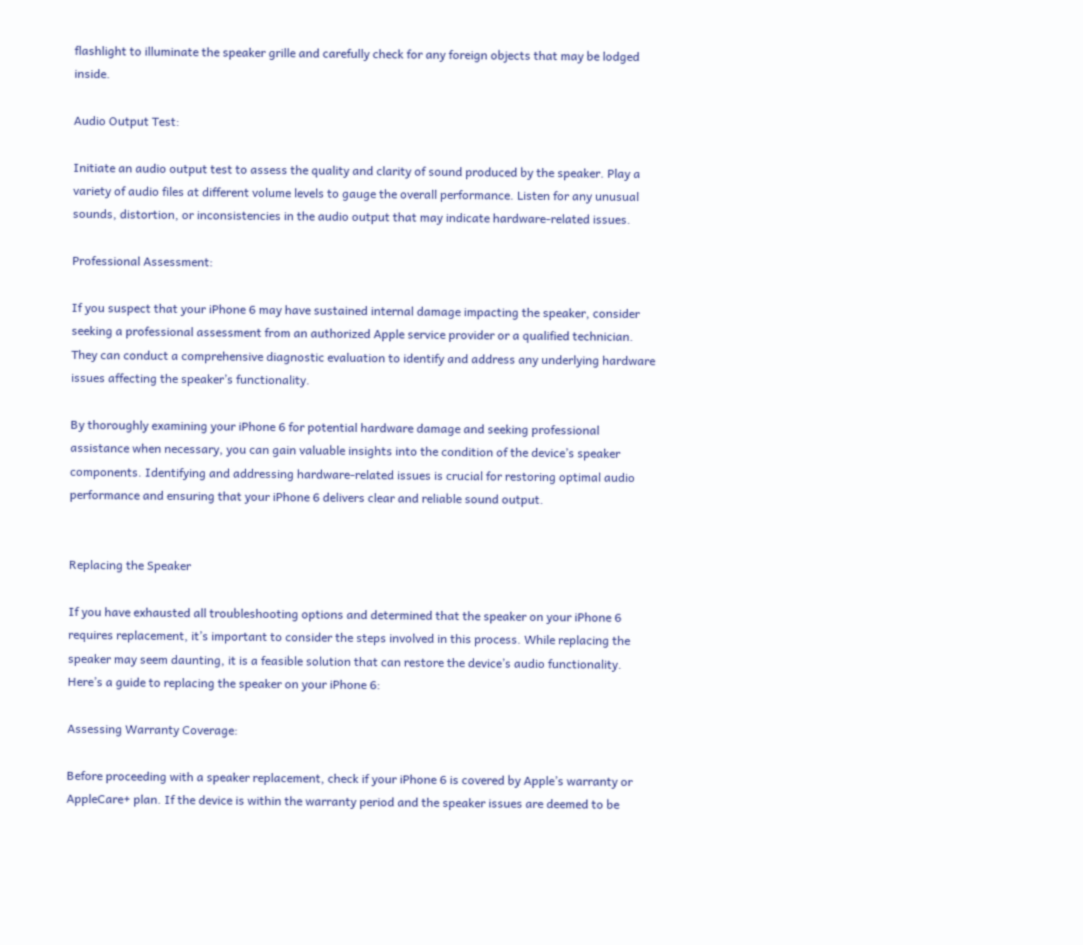flashlight to illuminate the speaker grille and carefully check for any foreign objects that may be lodged inside.

Audio Output Test:

Initiate an audio output test to assess the quality and clarity of sound produced by the speaker. Play a variety of audio files at different volume levels to gauge the overall performance. Listen for any unusual sounds, distortion, or inconsistencies in the audio output that may indicate hardware-related issues.

Professional Assessment:

If you suspect that your iPhone 6 may have sustained internal damage impacting the speaker, consider seeking a professional assessment from an authorized Apple service provider or a qualified technician. They can conduct a comprehensive diagnostic evaluation to identify and address any underlying hardware issues affecting the speaker’s functionality.

By thoroughly examining your iPhone 6 for potential hardware damage and seeking professional assistance when necessary, you can gain valuable insights into the condition of the device’s speaker components. Identifying and addressing hardware-related issues is crucial for restoring optimal audio performance and ensuring that your iPhone 6 delivers clear and reliable sound output.


Replacing the Speaker

If you have exhausted all troubleshooting options and determined that the speaker on your iPhone 6 requires replacement, it’s important to consider the steps involved in this process. While replacing the speaker may seem daunting, it is a feasible solution that can restore the device’s audio functionality. Here’s a guide to replacing the speaker on your iPhone 6:

Assessing Warranty Coverage:

Before proceeding with a speaker replacement, check if your iPhone 6 is covered by Apple’s warranty or AppleCare+ plan. If the device is within the warranty period and the speaker issues are deemed to be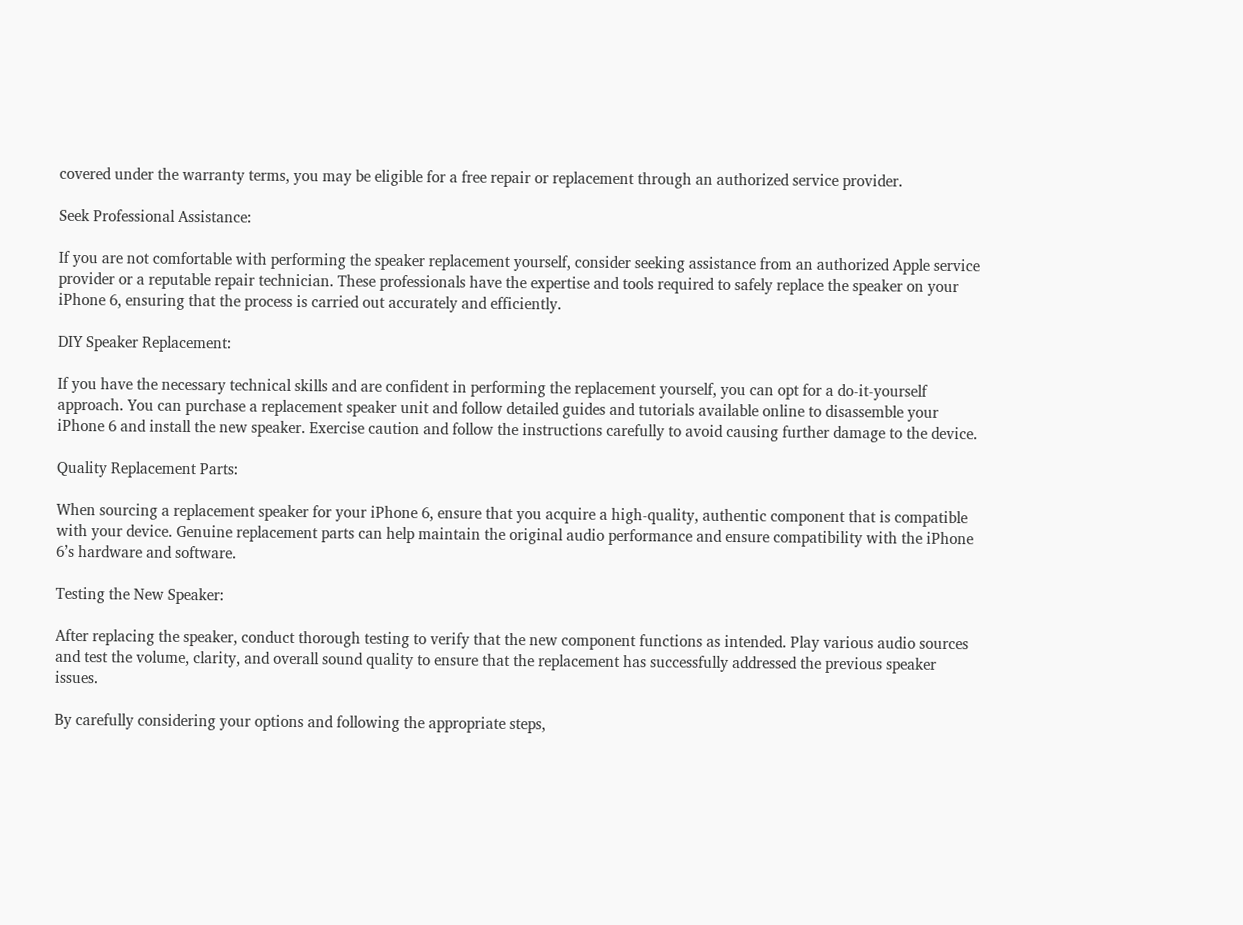covered under the warranty terms, you may be eligible for a free repair or replacement through an authorized service provider.

Seek Professional Assistance:

If you are not comfortable with performing the speaker replacement yourself, consider seeking assistance from an authorized Apple service provider or a reputable repair technician. These professionals have the expertise and tools required to safely replace the speaker on your iPhone 6, ensuring that the process is carried out accurately and efficiently.

DIY Speaker Replacement:

If you have the necessary technical skills and are confident in performing the replacement yourself, you can opt for a do-it-yourself approach. You can purchase a replacement speaker unit and follow detailed guides and tutorials available online to disassemble your iPhone 6 and install the new speaker. Exercise caution and follow the instructions carefully to avoid causing further damage to the device.

Quality Replacement Parts:

When sourcing a replacement speaker for your iPhone 6, ensure that you acquire a high-quality, authentic component that is compatible with your device. Genuine replacement parts can help maintain the original audio performance and ensure compatibility with the iPhone 6’s hardware and software.

Testing the New Speaker:

After replacing the speaker, conduct thorough testing to verify that the new component functions as intended. Play various audio sources and test the volume, clarity, and overall sound quality to ensure that the replacement has successfully addressed the previous speaker issues.

By carefully considering your options and following the appropriate steps,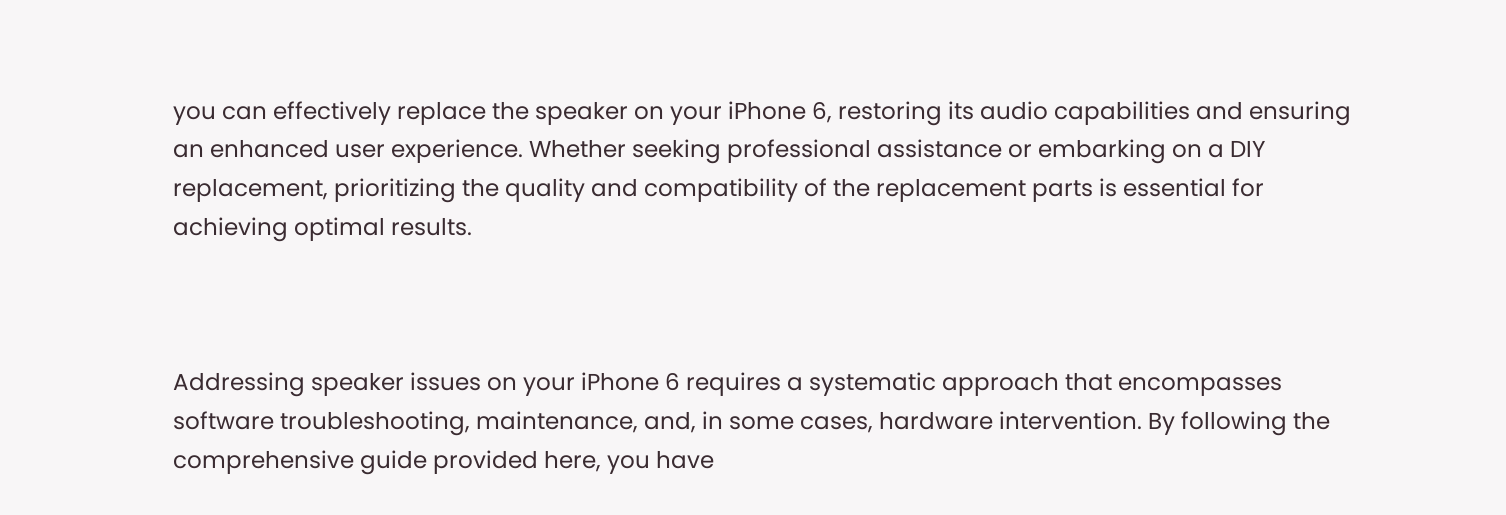you can effectively replace the speaker on your iPhone 6, restoring its audio capabilities and ensuring an enhanced user experience. Whether seeking professional assistance or embarking on a DIY replacement, prioritizing the quality and compatibility of the replacement parts is essential for achieving optimal results.



Addressing speaker issues on your iPhone 6 requires a systematic approach that encompasses software troubleshooting, maintenance, and, in some cases, hardware intervention. By following the comprehensive guide provided here, you have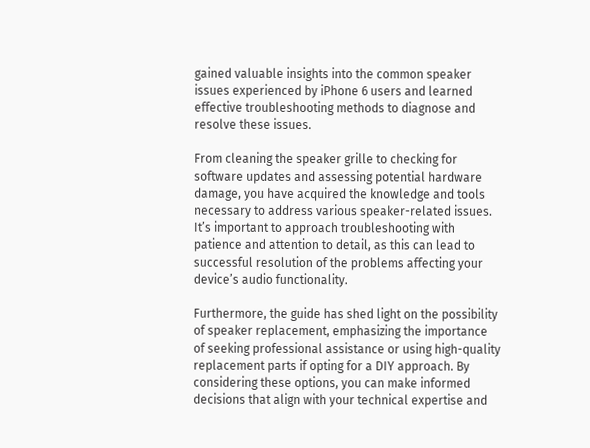gained valuable insights into the common speaker issues experienced by iPhone 6 users and learned effective troubleshooting methods to diagnose and resolve these issues.

From cleaning the speaker grille to checking for software updates and assessing potential hardware damage, you have acquired the knowledge and tools necessary to address various speaker-related issues. It’s important to approach troubleshooting with patience and attention to detail, as this can lead to successful resolution of the problems affecting your device’s audio functionality.

Furthermore, the guide has shed light on the possibility of speaker replacement, emphasizing the importance of seeking professional assistance or using high-quality replacement parts if opting for a DIY approach. By considering these options, you can make informed decisions that align with your technical expertise and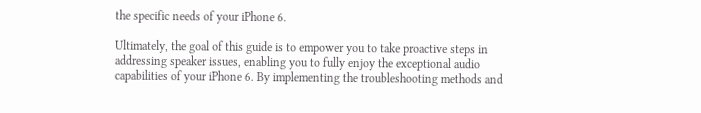the specific needs of your iPhone 6.

Ultimately, the goal of this guide is to empower you to take proactive steps in addressing speaker issues, enabling you to fully enjoy the exceptional audio capabilities of your iPhone 6. By implementing the troubleshooting methods and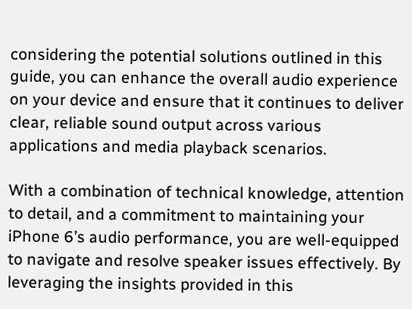considering the potential solutions outlined in this guide, you can enhance the overall audio experience on your device and ensure that it continues to deliver clear, reliable sound output across various applications and media playback scenarios.

With a combination of technical knowledge, attention to detail, and a commitment to maintaining your iPhone 6’s audio performance, you are well-equipped to navigate and resolve speaker issues effectively. By leveraging the insights provided in this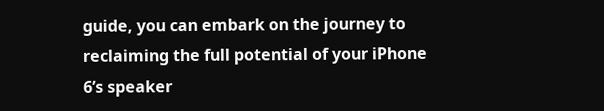guide, you can embark on the journey to reclaiming the full potential of your iPhone 6’s speaker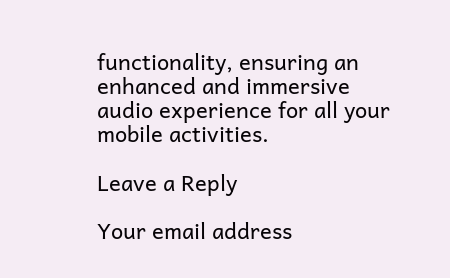functionality, ensuring an enhanced and immersive audio experience for all your mobile activities.

Leave a Reply

Your email address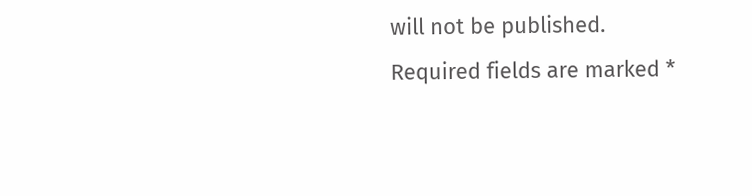will not be published. Required fields are marked *